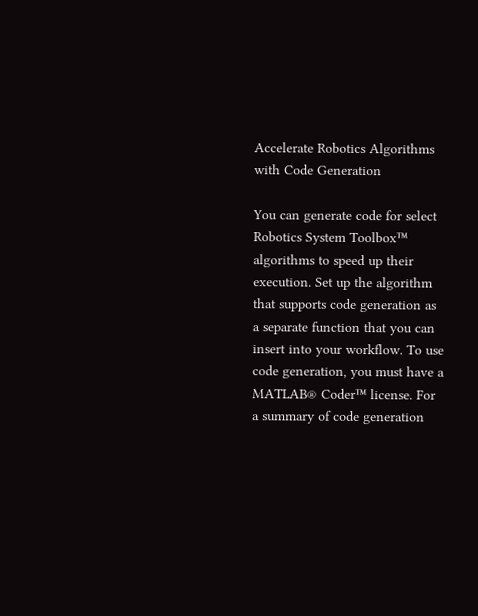Accelerate Robotics Algorithms with Code Generation

You can generate code for select Robotics System Toolbox™ algorithms to speed up their execution. Set up the algorithm that supports code generation as a separate function that you can insert into your workflow. To use code generation, you must have a MATLAB® Coder™ license. For a summary of code generation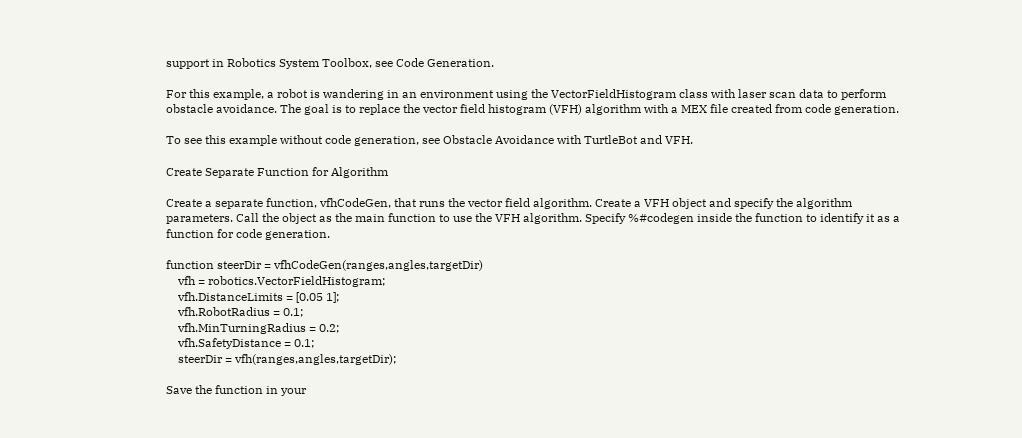support in Robotics System Toolbox, see Code Generation.

For this example, a robot is wandering in an environment using the VectorFieldHistogram class with laser scan data to perform obstacle avoidance. The goal is to replace the vector field histogram (VFH) algorithm with a MEX file created from code generation.

To see this example without code generation, see Obstacle Avoidance with TurtleBot and VFH.

Create Separate Function for Algorithm

Create a separate function, vfhCodeGen, that runs the vector field algorithm. Create a VFH object and specify the algorithm parameters. Call the object as the main function to use the VFH algorithm. Specify %#codegen inside the function to identify it as a function for code generation.

function steerDir = vfhCodeGen(ranges,angles,targetDir)
    vfh = robotics.VectorFieldHistogram;
    vfh.DistanceLimits = [0.05 1];
    vfh.RobotRadius = 0.1;
    vfh.MinTurningRadius = 0.2;
    vfh.SafetyDistance = 0.1;
    steerDir = vfh(ranges,angles,targetDir);

Save the function in your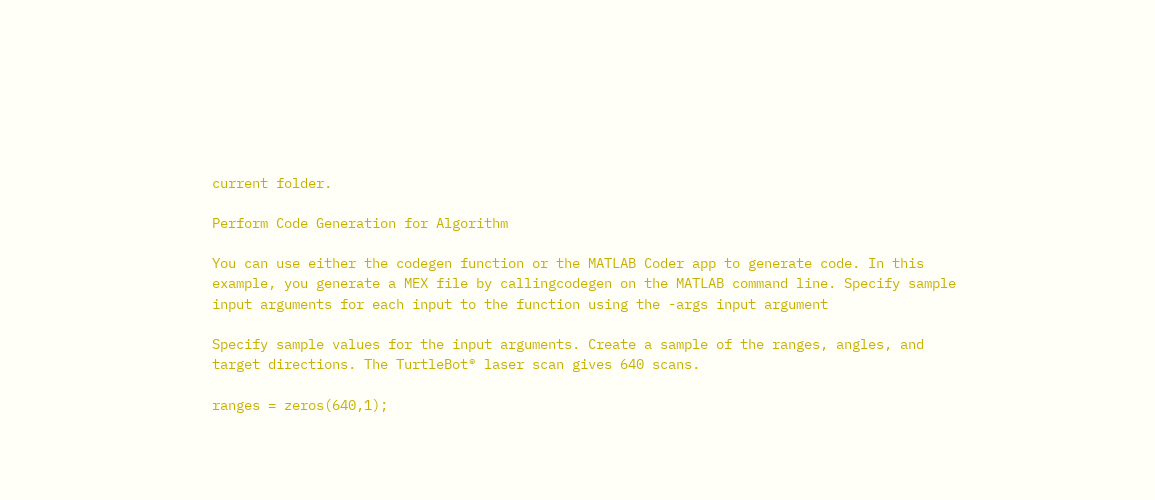current folder.

Perform Code Generation for Algorithm

You can use either the codegen function or the MATLAB Coder app to generate code. In this example, you generate a MEX file by callingcodegen on the MATLAB command line. Specify sample input arguments for each input to the function using the -args input argument

Specify sample values for the input arguments. Create a sample of the ranges, angles, and target directions. The TurtleBot® laser scan gives 640 scans.

ranges = zeros(640,1);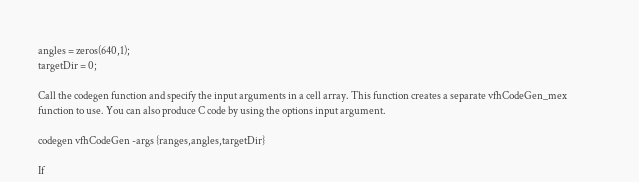angles = zeros(640,1);
targetDir = 0;

Call the codegen function and specify the input arguments in a cell array. This function creates a separate vfhCodeGen_mex function to use. You can also produce C code by using the options input argument.

codegen vfhCodeGen -args {ranges,angles,targetDir}

If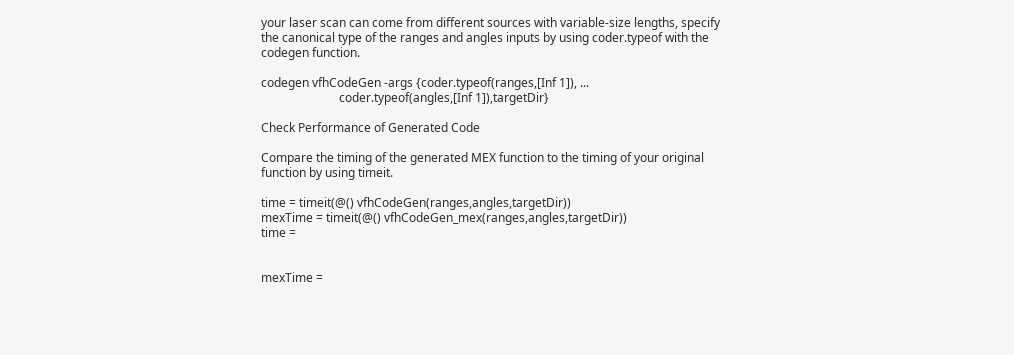your laser scan can come from different sources with variable-size lengths, specify the canonical type of the ranges and angles inputs by using coder.typeof with the codegen function.

codegen vfhCodeGen -args {coder.typeof(ranges,[Inf 1]), ...
                          coder.typeof(angles,[Inf 1]),targetDir}

Check Performance of Generated Code

Compare the timing of the generated MEX function to the timing of your original function by using timeit.

time = timeit(@() vfhCodeGen(ranges,angles,targetDir))
mexTime = timeit(@() vfhCodeGen_mex(ranges,angles,targetDir))
time =


mexTime =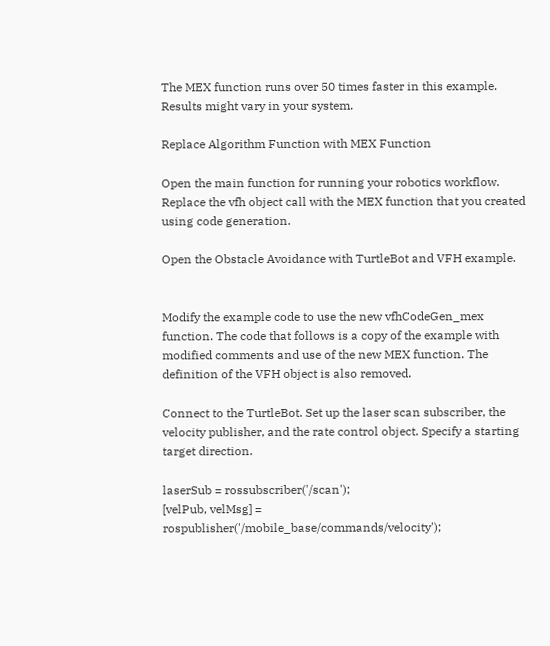The MEX function runs over 50 times faster in this example. Results might vary in your system.

Replace Algorithm Function with MEX Function

Open the main function for running your robotics workflow. Replace the vfh object call with the MEX function that you created using code generation.

Open the Obstacle Avoidance with TurtleBot and VFH example.


Modify the example code to use the new vfhCodeGen_mex function. The code that follows is a copy of the example with modified comments and use of the new MEX function. The definition of the VFH object is also removed.

Connect to the TurtleBot. Set up the laser scan subscriber, the velocity publisher, and the rate control object. Specify a starting target direction.

laserSub = rossubscriber('/scan');
[velPub, velMsg] = rospublisher('/mobile_base/commands/velocity');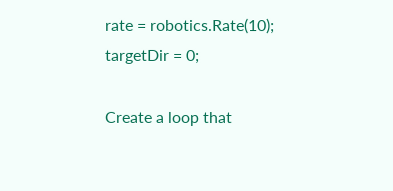rate = robotics.Rate(10);
targetDir = 0;

Create a loop that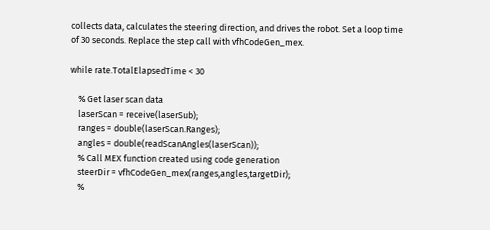collects data, calculates the steering direction, and drives the robot. Set a loop time of 30 seconds. Replace the step call with vfhCodeGen_mex.

while rate.TotalElapsedTime < 30

    % Get laser scan data
    laserScan = receive(laserSub);
    ranges = double(laserScan.Ranges);
    angles = double(readScanAngles(laserScan));
    % Call MEX function created using code generation
    steerDir = vfhCodeGen_mex(ranges,angles,targetDir);
    %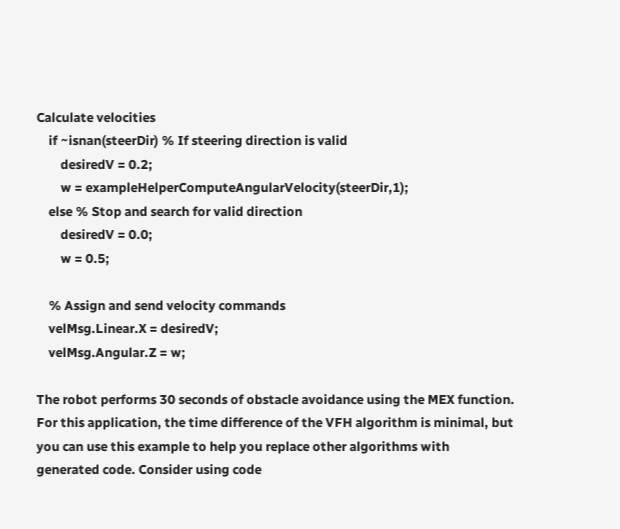Calculate velocities
    if ~isnan(steerDir) % If steering direction is valid
        desiredV = 0.2;
        w = exampleHelperComputeAngularVelocity(steerDir,1);
    else % Stop and search for valid direction
        desiredV = 0.0;
        w = 0.5;

    % Assign and send velocity commands
    velMsg.Linear.X = desiredV;
    velMsg.Angular.Z = w;

The robot performs 30 seconds of obstacle avoidance using the MEX function. For this application, the time difference of the VFH algorithm is minimal, but you can use this example to help you replace other algorithms with generated code. Consider using code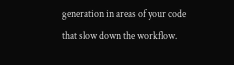generation in areas of your code that slow down the workflow.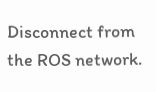Disconnect from the ROS network.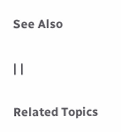See Also

| |

Related Topics